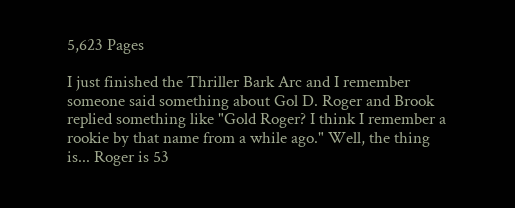5,623 Pages

I just finished the Thriller Bark Arc and I remember someone said something about Gol D. Roger and Brook replied something like "Gold Roger? I think I remember a rookie by that name from a while ago." Well, the thing is... Roger is 53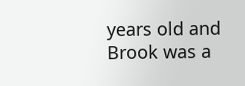years old and Brook was a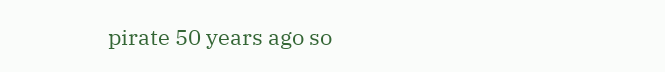pirate 50 years ago so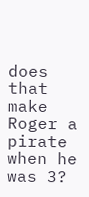does that make Roger a pirate when he was 3?